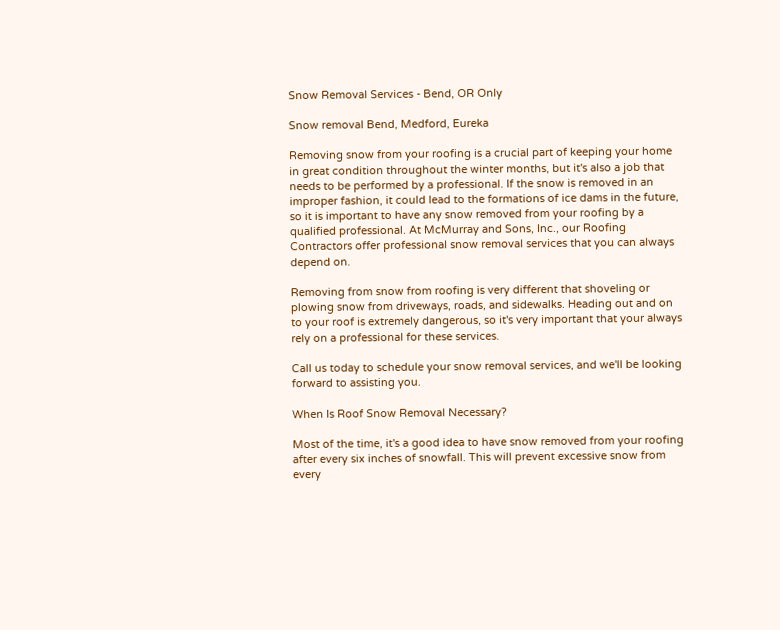Snow Removal Services - Bend, OR Only

Snow removal Bend, Medford, Eureka

Removing snow from your roofing is a crucial part of keeping your home in great condition throughout the winter months, but it's also a job that needs to be performed by a professional. If the snow is removed in an improper fashion, it could lead to the formations of ice dams in the future, so it is important to have any snow removed from your roofing by a qualified professional. At McMurray and Sons, Inc., our Roofing Contractors offer professional snow removal services that you can always depend on.

Removing from snow from roofing is very different that shoveling or plowing snow from driveways, roads, and sidewalks. Heading out and on to your roof is extremely dangerous, so it's very important that your always rely on a professional for these services.

Call us today to schedule your snow removal services, and we'll be looking forward to assisting you.

When Is Roof Snow Removal Necessary?

Most of the time, it's a good idea to have snow removed from your roofing after every six inches of snowfall. This will prevent excessive snow from every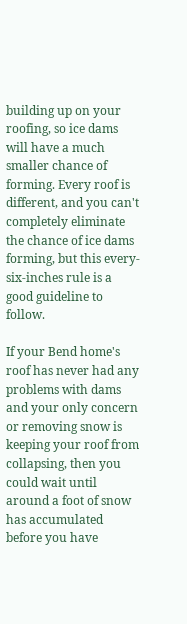building up on your roofing, so ice dams will have a much smaller chance of forming. Every roof is different, and you can't completely eliminate the chance of ice dams forming, but this every-six-inches rule is a good guideline to follow.

If your Bend home's roof has never had any problems with dams and your only concern or removing snow is keeping your roof from collapsing, then you could wait until around a foot of snow has accumulated before you have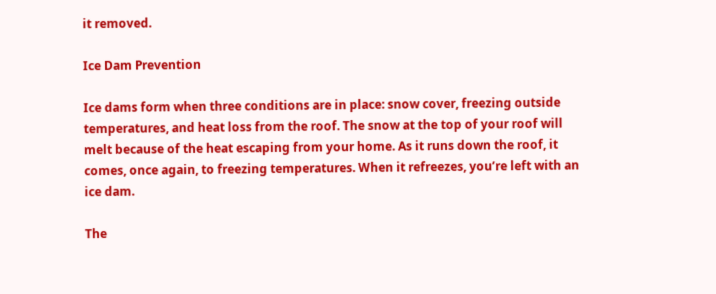it removed.

Ice Dam Prevention

Ice dams form when three conditions are in place: snow cover, freezing outside temperatures, and heat loss from the roof. The snow at the top of your roof will melt because of the heat escaping from your home. As it runs down the roof, it comes, once again, to freezing temperatures. When it refreezes, you’re left with an ice dam.

The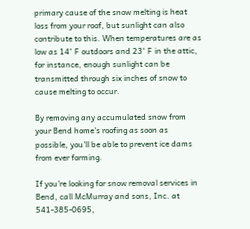primary cause of the snow melting is heat loss from your roof, but sunlight can also contribute to this. When temperatures are as low as 14° F outdoors and 23° F in the attic, for instance, enough sunlight can be transmitted through six inches of snow to cause melting to occur.

By removing any accumulated snow from your Bend home's roofing as soon as possible, you'll be able to prevent ice dams from ever forming.

If you're looking for snow removal services in Bend, call McMurray and sons, Inc. at 541-385-0695,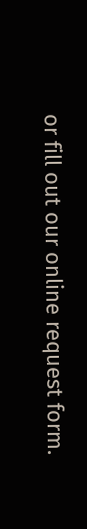or fill out our online request form.